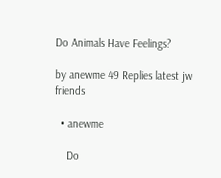Do Animals Have Feelings?

by anewme 49 Replies latest jw friends

  • anewme

    Do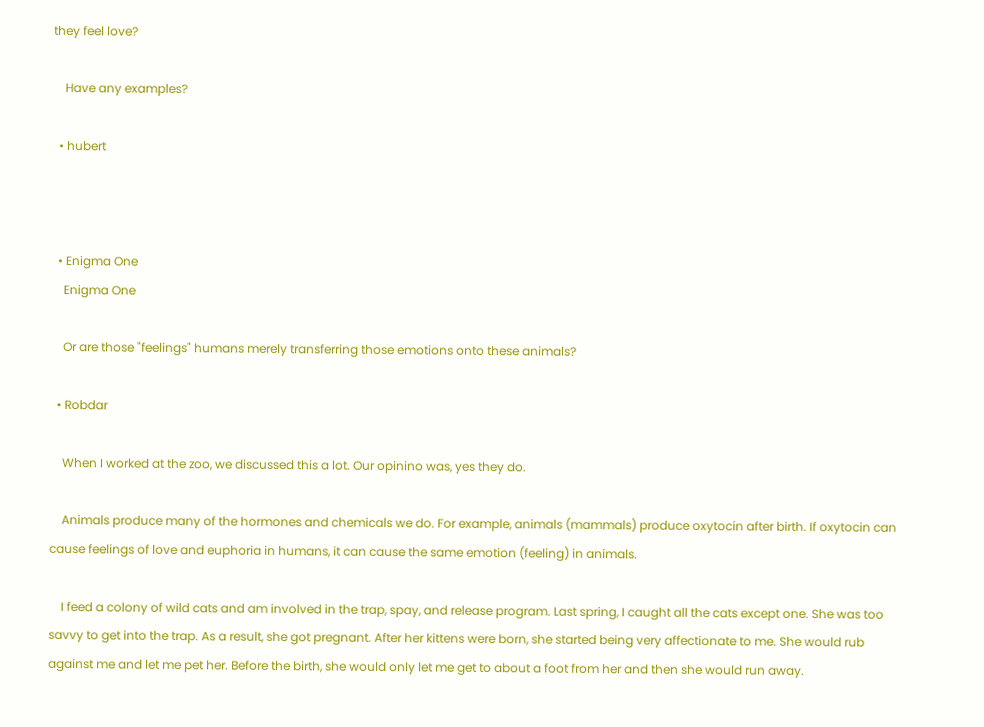they feel love?

    Have any examples?

  • hubert



  • Enigma One
    Enigma One

    Or are those "feelings" humans merely transferring those emotions onto these animals?

  • Robdar

    When I worked at the zoo, we discussed this a lot. Our opinino was, yes they do.

    Animals produce many of the hormones and chemicals we do. For example, animals (mammals) produce oxytocin after birth. If oxytocin can cause feelings of love and euphoria in humans, it can cause the same emotion (feeling) in animals.

    I feed a colony of wild cats and am involved in the trap, spay, and release program. Last spring, I caught all the cats except one. She was too savvy to get into the trap. As a result, she got pregnant. After her kittens were born, she started being very affectionate to me. She would rub against me and let me pet her. Before the birth, she would only let me get to about a foot from her and then she would run away.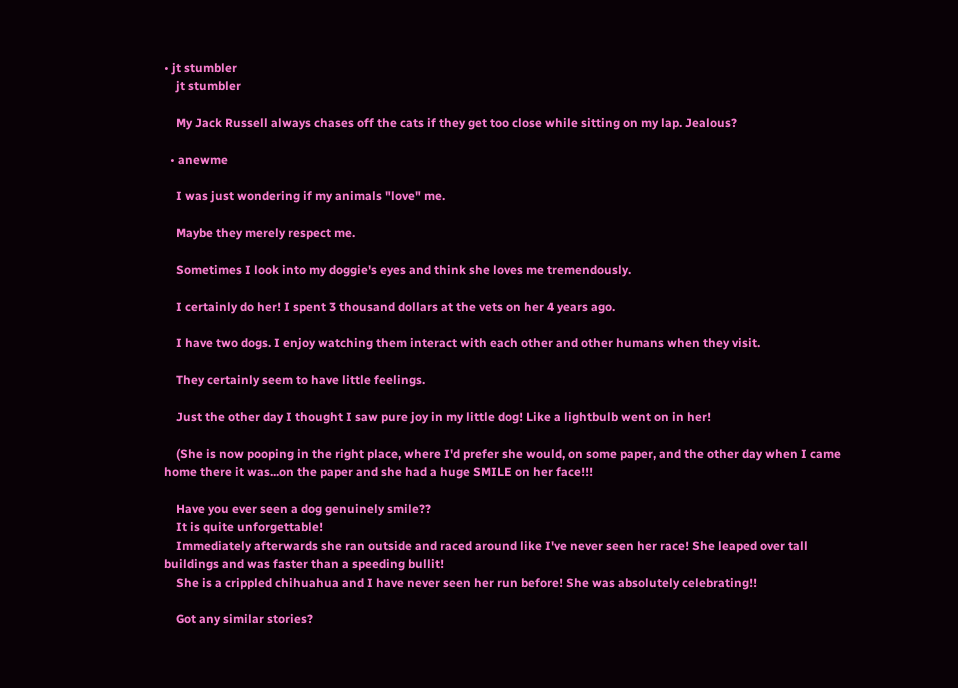• jt stumbler
    jt stumbler

    My Jack Russell always chases off the cats if they get too close while sitting on my lap. Jealous?

  • anewme

    I was just wondering if my animals "love" me.

    Maybe they merely respect me.

    Sometimes I look into my doggie's eyes and think she loves me tremendously.

    I certainly do her! I spent 3 thousand dollars at the vets on her 4 years ago.

    I have two dogs. I enjoy watching them interact with each other and other humans when they visit.

    They certainly seem to have little feelings.

    Just the other day I thought I saw pure joy in my little dog! Like a lightbulb went on in her!

    (She is now pooping in the right place, where I'd prefer she would, on some paper, and the other day when I came home there it was...on the paper and she had a huge SMILE on her face!!!

    Have you ever seen a dog genuinely smile??
    It is quite unforgettable!
    Immediately afterwards she ran outside and raced around like I've never seen her race! She leaped over tall buildings and was faster than a speeding bullit!
    She is a crippled chihuahua and I have never seen her run before! She was absolutely celebrating!!

    Got any similar stories?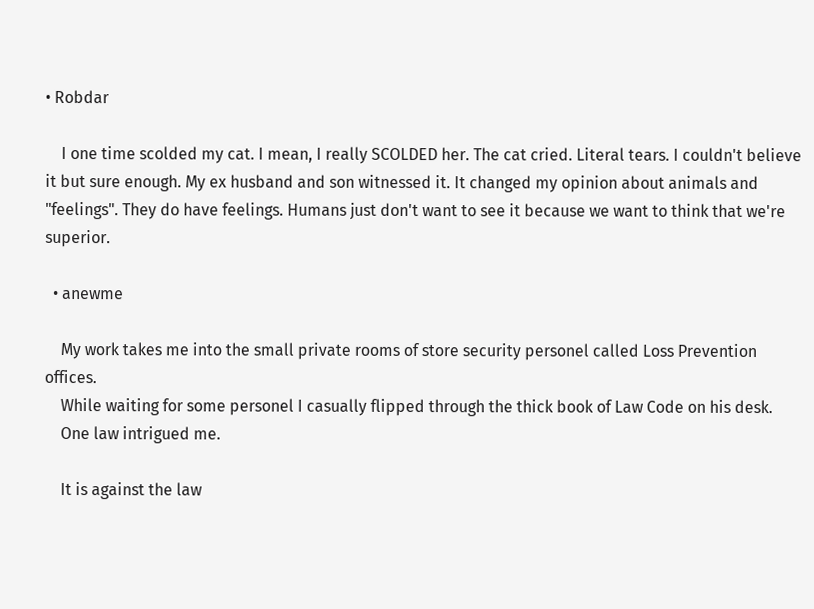• Robdar

    I one time scolded my cat. I mean, I really SCOLDED her. The cat cried. Literal tears. I couldn't believe it but sure enough. My ex husband and son witnessed it. It changed my opinion about animals and "feelings". They do have feelings. Humans just don't want to see it because we want to think that we're superior.

  • anewme

    My work takes me into the small private rooms of store security personel called Loss Prevention offices.
    While waiting for some personel I casually flipped through the thick book of Law Code on his desk.
    One law intrigued me.

    It is against the law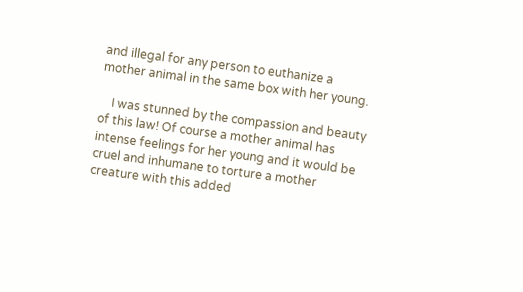and illegal for any person to euthanize a mother animal in the same box with her young.

    I was stunned by the compassion and beauty of this law! Of course a mother animal has intense feelings for her young and it would be cruel and inhumane to torture a mother creature with this added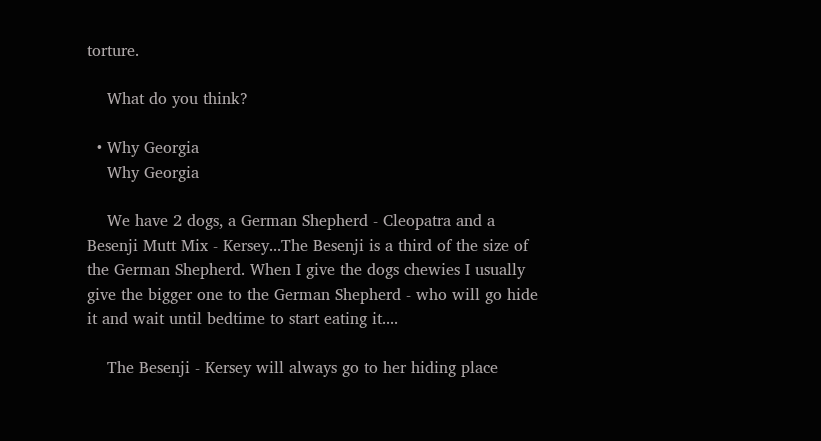torture.

    What do you think?

  • Why Georgia
    Why Georgia

    We have 2 dogs, a German Shepherd - Cleopatra and a Besenji Mutt Mix - Kersey...The Besenji is a third of the size of the German Shepherd. When I give the dogs chewies I usually give the bigger one to the German Shepherd - who will go hide it and wait until bedtime to start eating it....

    The Besenji - Kersey will always go to her hiding place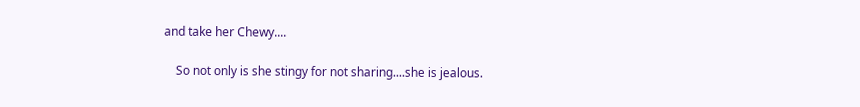and take her Chewy....

    So not only is she stingy for not sharing....she is jealous.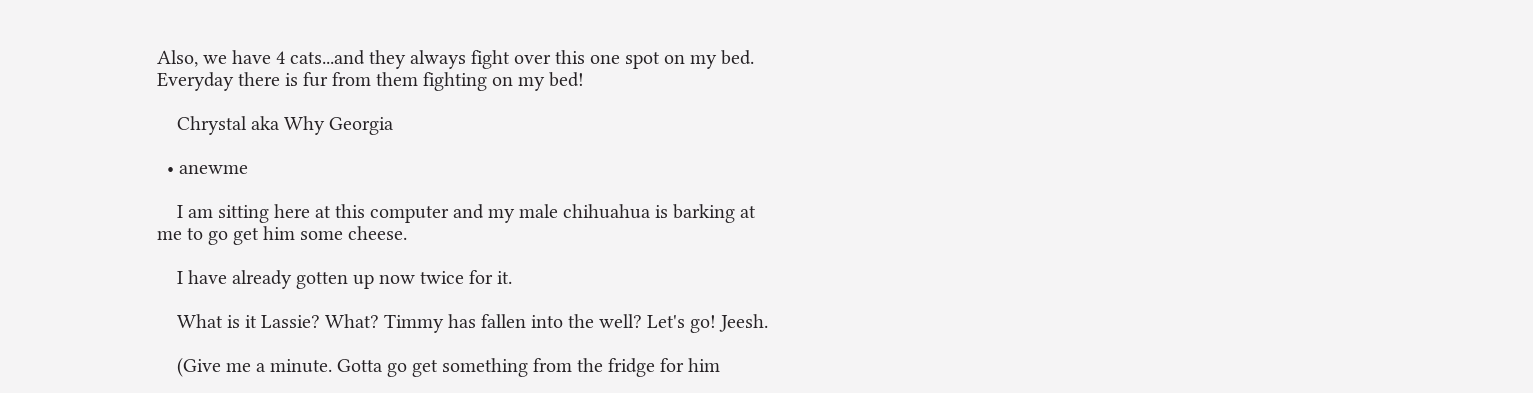Also, we have 4 cats...and they always fight over this one spot on my bed. Everyday there is fur from them fighting on my bed!

    Chrystal aka Why Georgia

  • anewme

    I am sitting here at this computer and my male chihuahua is barking at me to go get him some cheese.

    I have already gotten up now twice for it.

    What is it Lassie? What? Timmy has fallen into the well? Let's go! Jeesh.

    (Give me a minute. Gotta go get something from the fridge for him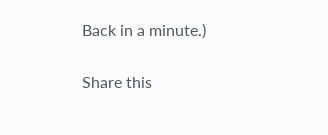Back in a minute.)

Share this